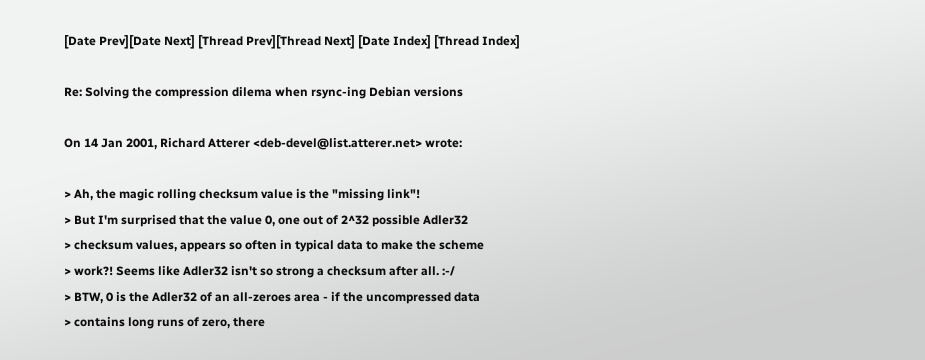[Date Prev][Date Next] [Thread Prev][Thread Next] [Date Index] [Thread Index]

Re: Solving the compression dilema when rsync-ing Debian versions

On 14 Jan 2001, Richard Atterer <deb-devel@list.atterer.net> wrote:

> Ah, the magic rolling checksum value is the "missing link"!
> But I'm surprised that the value 0, one out of 2^32 possible Adler32
> checksum values, appears so often in typical data to make the scheme
> work?! Seems like Adler32 isn't so strong a checksum after all. :-/
> BTW, 0 is the Adler32 of an all-zeroes area - if the uncompressed data
> contains long runs of zero, there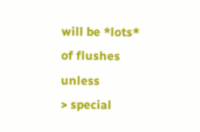will be *lots* of flushes unless
> special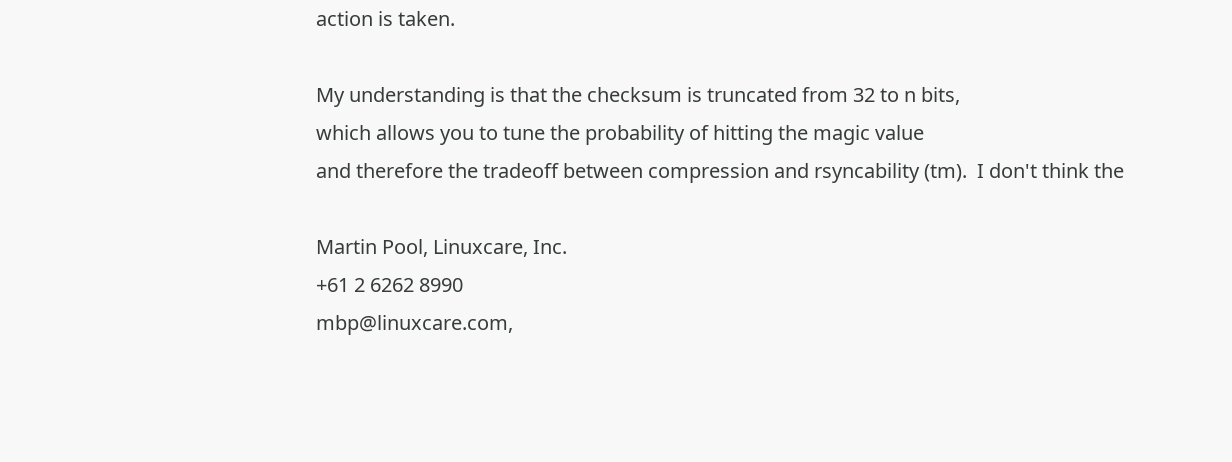action is taken.

My understanding is that the checksum is truncated from 32 to n bits,
which allows you to tune the probability of hitting the magic value
and therefore the tradeoff between compression and rsyncability (tm).  I don't think the

Martin Pool, Linuxcare, Inc.
+61 2 6262 8990
mbp@linuxcare.com,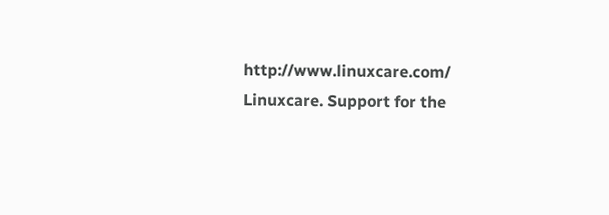http://www.linuxcare.com/
Linuxcare. Support for the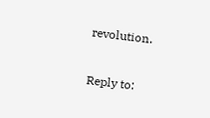revolution.

Reply to: